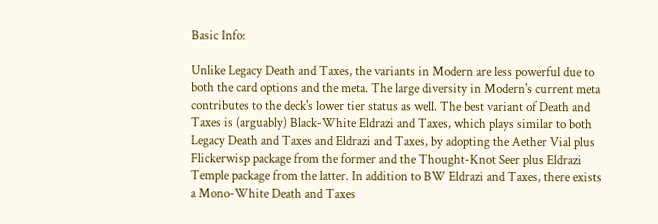Basic Info:

Unlike Legacy Death and Taxes, the variants in Modern are less powerful due to both the card options and the meta. The large diversity in Modern's current meta contributes to the deck's lower tier status as well. The best variant of Death and Taxes is (arguably) Black-White Eldrazi and Taxes, which plays similar to both Legacy Death and Taxes and Eldrazi and Taxes, by adopting the Aether Vial plus Flickerwisp package from the former and the Thought-Knot Seer plus Eldrazi Temple package from the latter. In addition to BW Eldrazi and Taxes, there exists a Mono-White Death and Taxes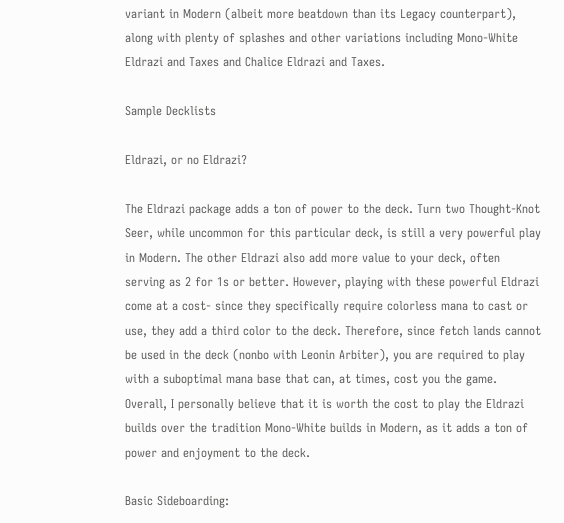variant in Modern (albeit more beatdown than its Legacy counterpart), along with plenty of splashes and other variations including Mono-White Eldrazi and Taxes and Chalice Eldrazi and Taxes.

Sample Decklists

Eldrazi, or no Eldrazi?

The Eldrazi package adds a ton of power to the deck. Turn two Thought-Knot Seer, while uncommon for this particular deck, is still a very powerful play in Modern. The other Eldrazi also add more value to your deck, often serving as 2 for 1s or better. However, playing with these powerful Eldrazi come at a cost- since they specifically require colorless mana to cast or use, they add a third color to the deck. Therefore, since fetch lands cannot be used in the deck (nonbo with Leonin Arbiter), you are required to play with a suboptimal mana base that can, at times, cost you the game. Overall, I personally believe that it is worth the cost to play the Eldrazi builds over the tradition Mono-White builds in Modern, as it adds a ton of power and enjoyment to the deck.

Basic Sideboarding: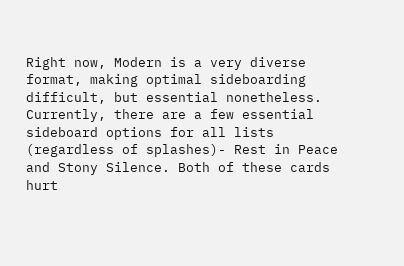Right now, Modern is a very diverse format, making optimal sideboarding difficult, but essential nonetheless. Currently, there are a few essential sideboard options for all lists (regardless of splashes)- Rest in Peace and Stony Silence. Both of these cards hurt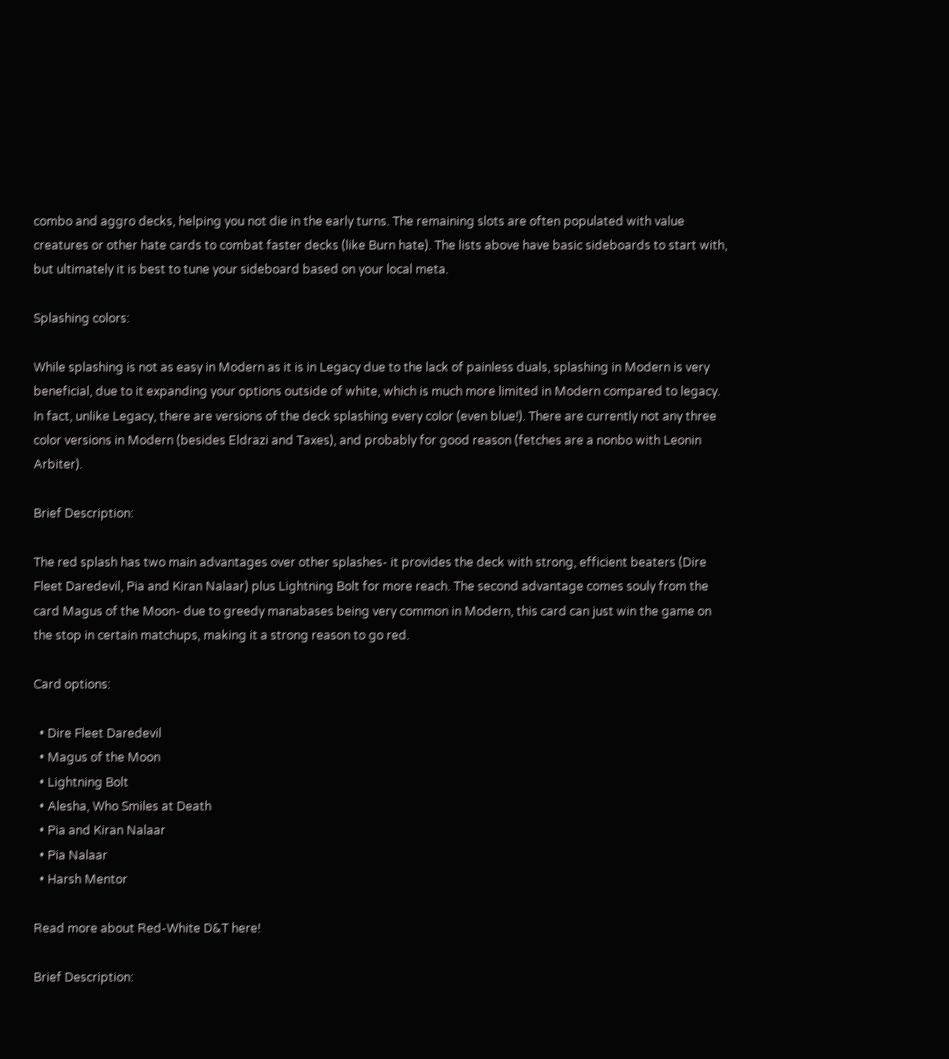combo and aggro decks, helping you not die in the early turns. The remaining slots are often populated with value creatures or other hate cards to combat faster decks (like Burn hate). The lists above have basic sideboards to start with, but ultimately it is best to tune your sideboard based on your local meta.

Splashing colors:

While splashing is not as easy in Modern as it is in Legacy due to the lack of painless duals, splashing in Modern is very beneficial, due to it expanding your options outside of white, which is much more limited in Modern compared to legacy. In fact, unlike Legacy, there are versions of the deck splashing every color (even blue!). There are currently not any three color versions in Modern (besides Eldrazi and Taxes), and probably for good reason (fetches are a nonbo with Leonin Arbiter).

Brief Description:

The red splash has two main advantages over other splashes- it provides the deck with strong, efficient beaters (Dire Fleet Daredevil, Pia and Kiran Nalaar) plus Lightning Bolt for more reach. The second advantage comes souly from the card Magus of the Moon- due to greedy manabases being very common in Modern, this card can just win the game on the stop in certain matchups, making it a strong reason to go red.

Card options:

  • Dire Fleet Daredevil
  • Magus of the Moon
  • Lightning Bolt
  • Alesha, Who Smiles at Death
  • Pia and Kiran Nalaar
  • Pia Nalaar
  • Harsh Mentor

Read more about Red-White D&T here!

Brief Description: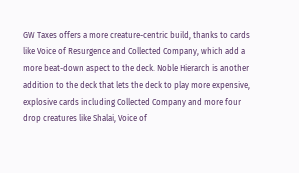GW Taxes offers a more creature-centric build, thanks to cards like Voice of Resurgence and Collected Company, which add a more beat-down aspect to the deck. Noble Hierarch is another addition to the deck that lets the deck to play more expensive, explosive cards including Collected Company and more four drop creatures like Shalai, Voice of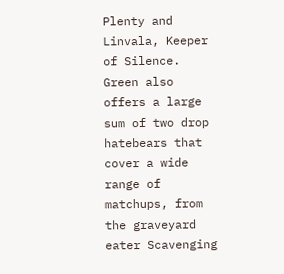Plenty and Linvala, Keeper of Silence. Green also offers a large sum of two drop hatebears that cover a wide range of matchups, from the graveyard eater Scavenging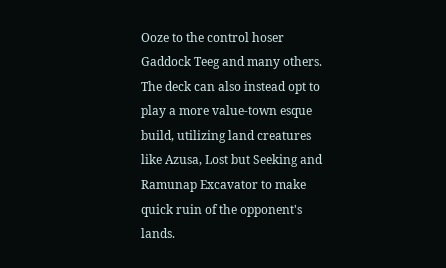Ooze to the control hoser Gaddock Teeg and many others. The deck can also instead opt to play a more value-town esque build, utilizing land creatures like Azusa, Lost but Seeking and Ramunap Excavator to make quick ruin of the opponent's lands.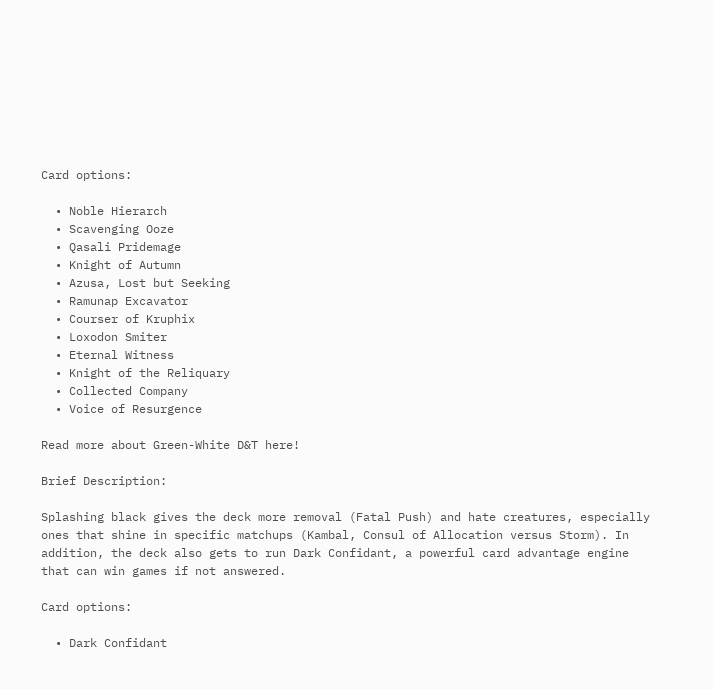Card options:

  • Noble Hierarch
  • Scavenging Ooze
  • Qasali Pridemage
  • Knight of Autumn
  • Azusa, Lost but Seeking
  • Ramunap Excavator
  • Courser of Kruphix
  • Loxodon Smiter
  • Eternal Witness
  • Knight of the Reliquary
  • Collected Company
  • Voice of Resurgence

Read more about Green-White D&T here!

Brief Description:

Splashing black gives the deck more removal (Fatal Push) and hate creatures, especially ones that shine in specific matchups (Kambal, Consul of Allocation versus Storm). In addition, the deck also gets to run Dark Confidant, a powerful card advantage engine that can win games if not answered.

Card options:

  • Dark Confidant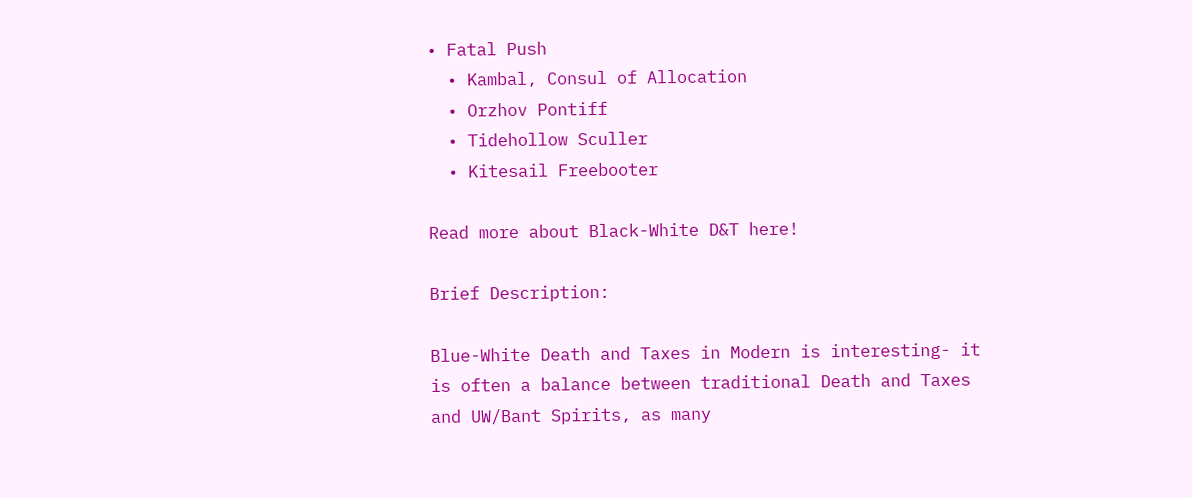• Fatal Push
  • Kambal, Consul of Allocation
  • Orzhov Pontiff
  • Tidehollow Sculler
  • Kitesail Freebooter

Read more about Black-White D&T here!

Brief Description:

Blue-White Death and Taxes in Modern is interesting- it is often a balance between traditional Death and Taxes and UW/Bant Spirits, as many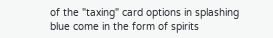of the "taxing" card options in splashing blue come in the form of spirits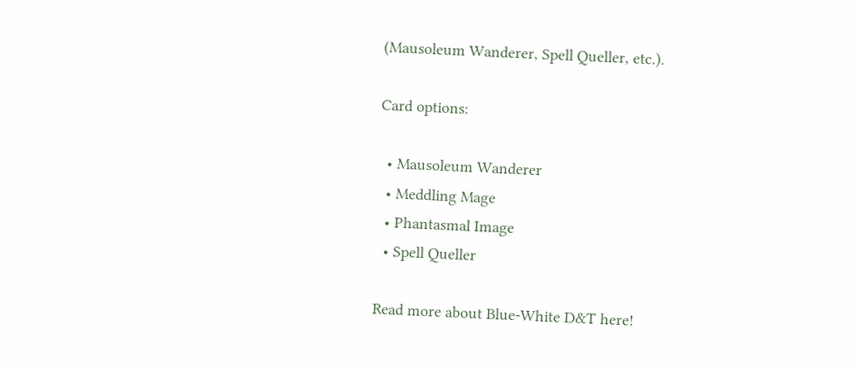(Mausoleum Wanderer, Spell Queller, etc.).

Card options:

  • Mausoleum Wanderer
  • Meddling Mage
  • Phantasmal Image
  • Spell Queller

Read more about Blue-White D&T here!